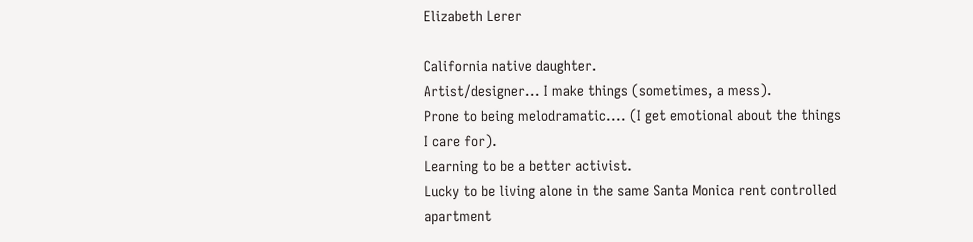Elizabeth Lerer

California native daughter.
Artist/designer... I make things (sometimes, a mess).
Prone to being melodramatic.... (I get emotional about the things I care for).
Learning to be a better activist.
Lucky to be living alone in the same Santa Monica rent controlled apartment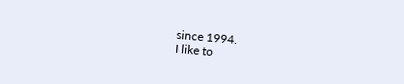since 1994.
I like to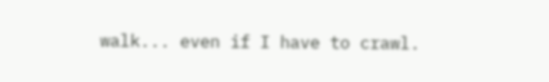walk... even if I have to crawl.